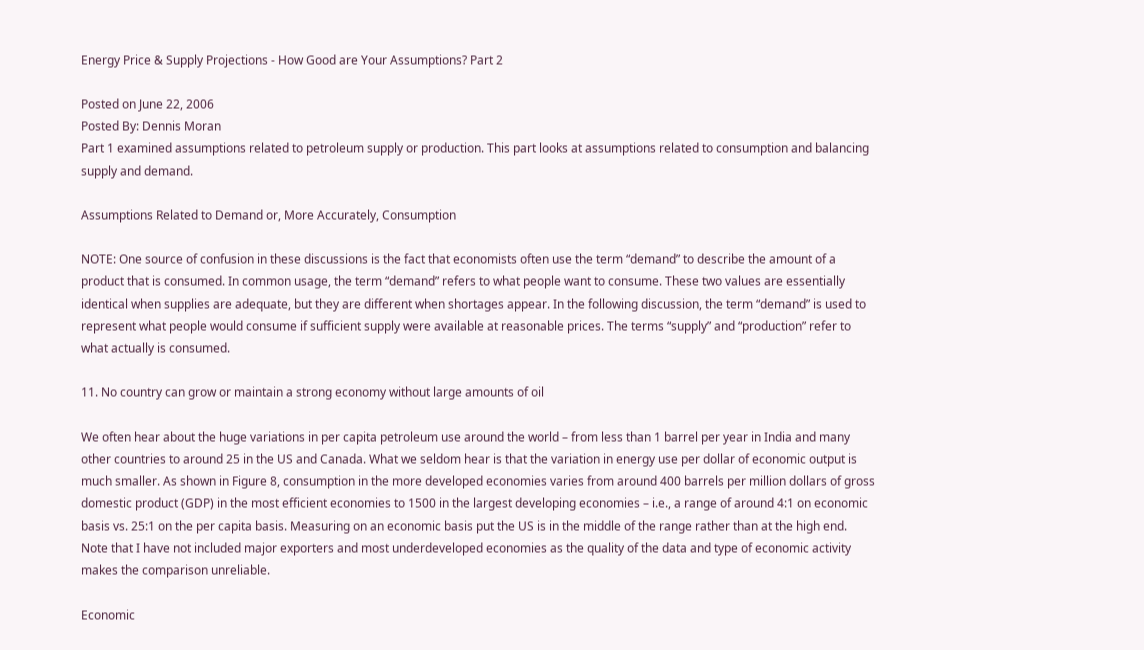Energy Price & Supply Projections - How Good are Your Assumptions? Part 2

Posted on June 22, 2006
Posted By: Dennis Moran
Part 1 examined assumptions related to petroleum supply or production. This part looks at assumptions related to consumption and balancing supply and demand.

Assumptions Related to Demand or, More Accurately, Consumption

NOTE: One source of confusion in these discussions is the fact that economists often use the term “demand” to describe the amount of a product that is consumed. In common usage, the term “demand” refers to what people want to consume. These two values are essentially identical when supplies are adequate, but they are different when shortages appear. In the following discussion, the term “demand” is used to represent what people would consume if sufficient supply were available at reasonable prices. The terms “supply” and “production” refer to what actually is consumed.

11. No country can grow or maintain a strong economy without large amounts of oil

We often hear about the huge variations in per capita petroleum use around the world – from less than 1 barrel per year in India and many other countries to around 25 in the US and Canada. What we seldom hear is that the variation in energy use per dollar of economic output is much smaller. As shown in Figure 8, consumption in the more developed economies varies from around 400 barrels per million dollars of gross domestic product (GDP) in the most efficient economies to 1500 in the largest developing economies – i.e., a range of around 4:1 on economic basis vs. 25:1 on the per capita basis. Measuring on an economic basis put the US is in the middle of the range rather than at the high end. Note that I have not included major exporters and most underdeveloped economies as the quality of the data and type of economic activity makes the comparison unreliable.

Economic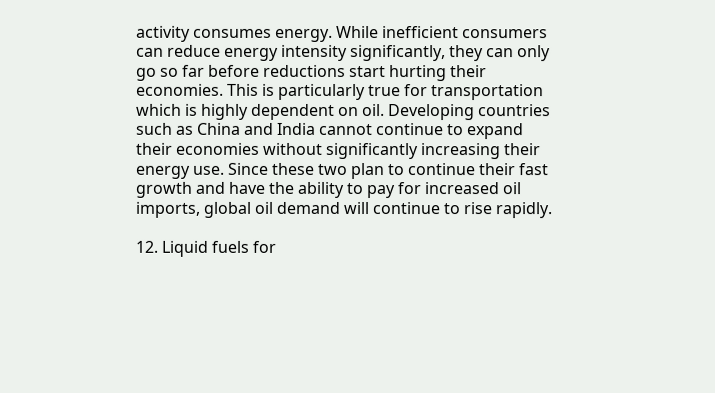activity consumes energy. While inefficient consumers can reduce energy intensity significantly, they can only go so far before reductions start hurting their economies. This is particularly true for transportation which is highly dependent on oil. Developing countries such as China and India cannot continue to expand their economies without significantly increasing their energy use. Since these two plan to continue their fast growth and have the ability to pay for increased oil imports, global oil demand will continue to rise rapidly.

12. Liquid fuels for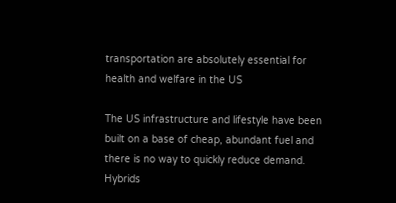transportation are absolutely essential for health and welfare in the US

The US infrastructure and lifestyle have been built on a base of cheap, abundant fuel and there is no way to quickly reduce demand. Hybrids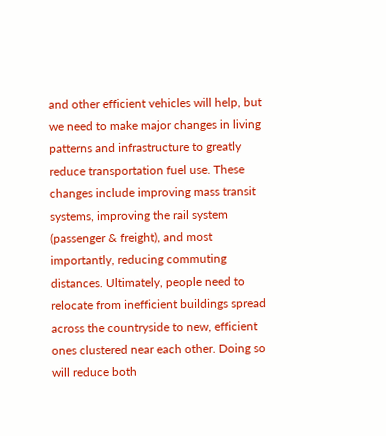and other efficient vehicles will help, but we need to make major changes in living patterns and infrastructure to greatly reduce transportation fuel use. These changes include improving mass transit systems, improving the rail system (passenger & freight), and most importantly, reducing commuting distances. Ultimately, people need to relocate from inefficient buildings spread across the countryside to new, efficient ones clustered near each other. Doing so will reduce both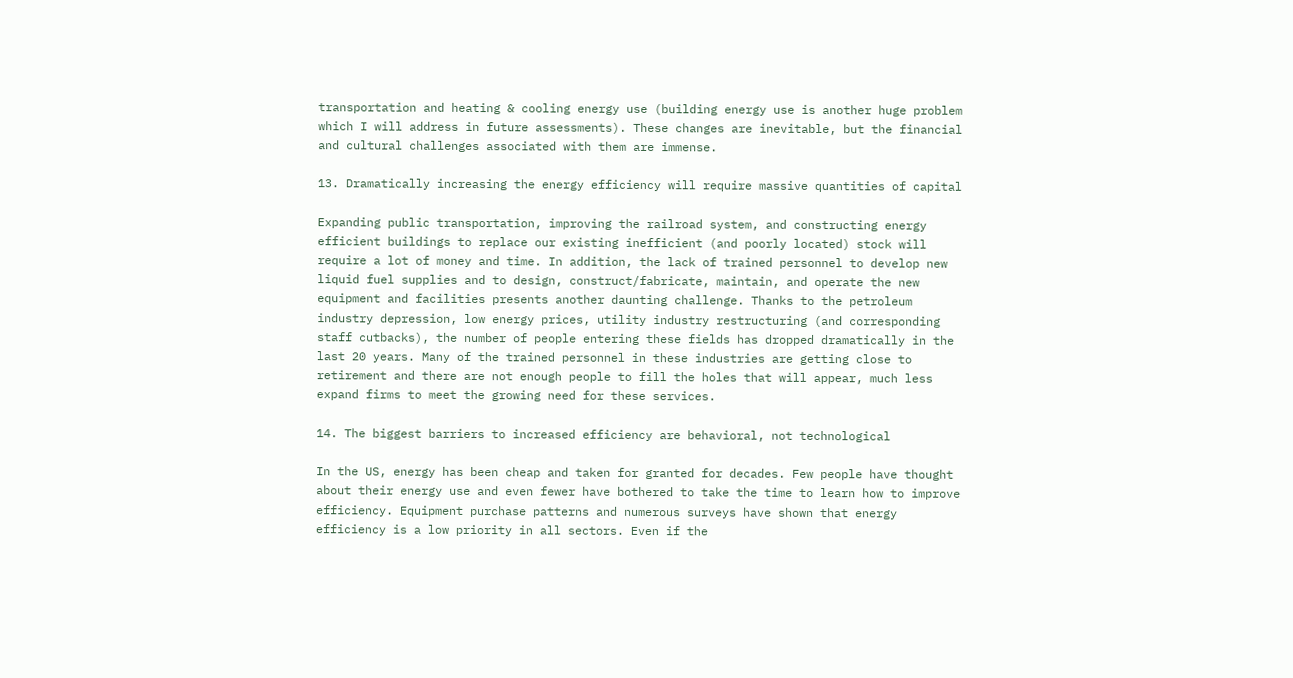transportation and heating & cooling energy use (building energy use is another huge problem which I will address in future assessments). These changes are inevitable, but the financial and cultural challenges associated with them are immense.

13. Dramatically increasing the energy efficiency will require massive quantities of capital

Expanding public transportation, improving the railroad system, and constructing energy efficient buildings to replace our existing inefficient (and poorly located) stock will require a lot of money and time. In addition, the lack of trained personnel to develop new liquid fuel supplies and to design, construct/fabricate, maintain, and operate the new equipment and facilities presents another daunting challenge. Thanks to the petroleum industry depression, low energy prices, utility industry restructuring (and corresponding staff cutbacks), the number of people entering these fields has dropped dramatically in the last 20 years. Many of the trained personnel in these industries are getting close to retirement and there are not enough people to fill the holes that will appear, much less expand firms to meet the growing need for these services.

14. The biggest barriers to increased efficiency are behavioral, not technological

In the US, energy has been cheap and taken for granted for decades. Few people have thought about their energy use and even fewer have bothered to take the time to learn how to improve efficiency. Equipment purchase patterns and numerous surveys have shown that energy efficiency is a low priority in all sectors. Even if the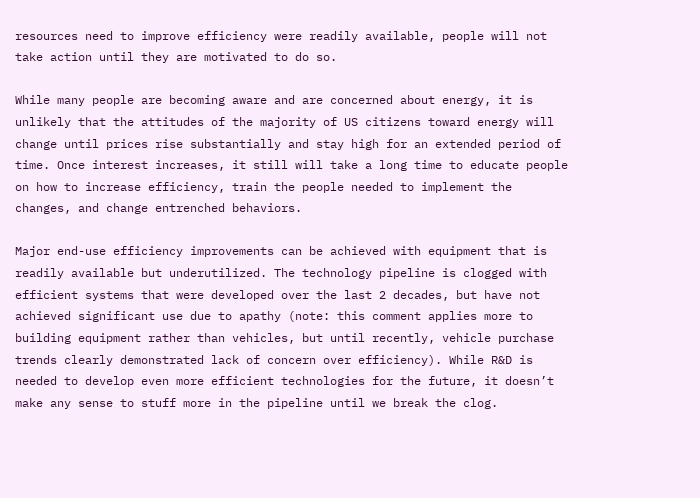resources need to improve efficiency were readily available, people will not take action until they are motivated to do so.

While many people are becoming aware and are concerned about energy, it is unlikely that the attitudes of the majority of US citizens toward energy will change until prices rise substantially and stay high for an extended period of time. Once interest increases, it still will take a long time to educate people on how to increase efficiency, train the people needed to implement the changes, and change entrenched behaviors.

Major end-use efficiency improvements can be achieved with equipment that is readily available but underutilized. The technology pipeline is clogged with efficient systems that were developed over the last 2 decades, but have not achieved significant use due to apathy (note: this comment applies more to building equipment rather than vehicles, but until recently, vehicle purchase trends clearly demonstrated lack of concern over efficiency). While R&D is needed to develop even more efficient technologies for the future, it doesn’t make any sense to stuff more in the pipeline until we break the clog.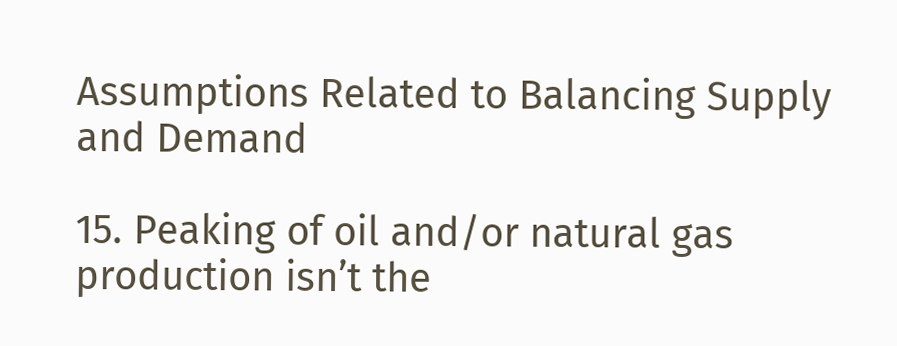Assumptions Related to Balancing Supply and Demand

15. Peaking of oil and/or natural gas production isn’t the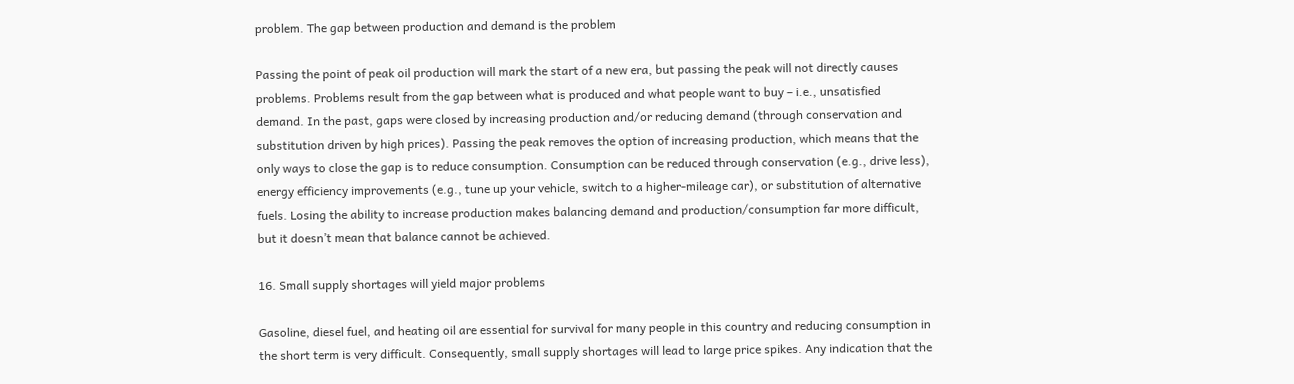problem. The gap between production and demand is the problem

Passing the point of peak oil production will mark the start of a new era, but passing the peak will not directly causes problems. Problems result from the gap between what is produced and what people want to buy – i.e., unsatisfied demand. In the past, gaps were closed by increasing production and/or reducing demand (through conservation and substitution driven by high prices). Passing the peak removes the option of increasing production, which means that the only ways to close the gap is to reduce consumption. Consumption can be reduced through conservation (e.g., drive less), energy efficiency improvements (e.g., tune up your vehicle, switch to a higher-mileage car), or substitution of alternative fuels. Losing the ability to increase production makes balancing demand and production/consumption far more difficult, but it doesn’t mean that balance cannot be achieved.

16. Small supply shortages will yield major problems

Gasoline, diesel fuel, and heating oil are essential for survival for many people in this country and reducing consumption in the short term is very difficult. Consequently, small supply shortages will lead to large price spikes. Any indication that the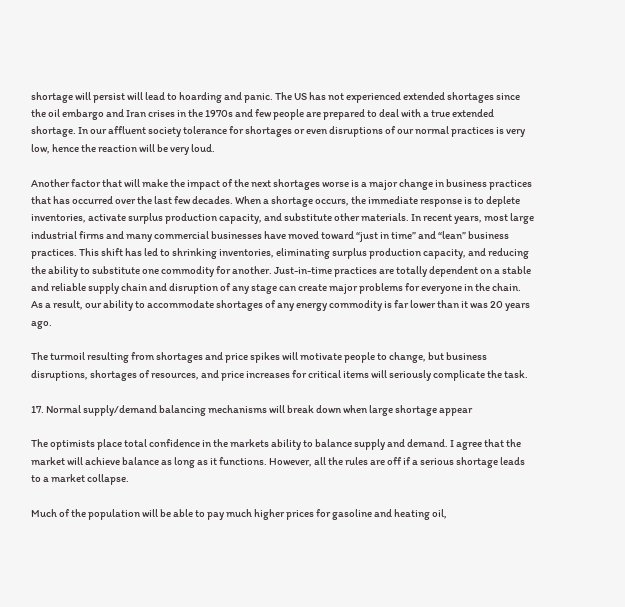shortage will persist will lead to hoarding and panic. The US has not experienced extended shortages since the oil embargo and Iran crises in the 1970s and few people are prepared to deal with a true extended shortage. In our affluent society tolerance for shortages or even disruptions of our normal practices is very low, hence the reaction will be very loud.

Another factor that will make the impact of the next shortages worse is a major change in business practices that has occurred over the last few decades. When a shortage occurs, the immediate response is to deplete inventories, activate surplus production capacity, and substitute other materials. In recent years, most large industrial firms and many commercial businesses have moved toward “just in time” and “lean” business practices. This shift has led to shrinking inventories, eliminating surplus production capacity, and reducing the ability to substitute one commodity for another. Just-in-time practices are totally dependent on a stable and reliable supply chain and disruption of any stage can create major problems for everyone in the chain. As a result, our ability to accommodate shortages of any energy commodity is far lower than it was 20 years ago.

The turmoil resulting from shortages and price spikes will motivate people to change, but business disruptions, shortages of resources, and price increases for critical items will seriously complicate the task.

17. Normal supply/demand balancing mechanisms will break down when large shortage appear

The optimists place total confidence in the markets ability to balance supply and demand. I agree that the market will achieve balance as long as it functions. However, all the rules are off if a serious shortage leads to a market collapse.

Much of the population will be able to pay much higher prices for gasoline and heating oil,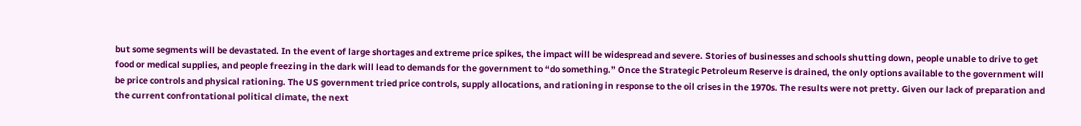but some segments will be devastated. In the event of large shortages and extreme price spikes, the impact will be widespread and severe. Stories of businesses and schools shutting down, people unable to drive to get food or medical supplies, and people freezing in the dark will lead to demands for the government to “do something.” Once the Strategic Petroleum Reserve is drained, the only options available to the government will be price controls and physical rationing. The US government tried price controls, supply allocations, and rationing in response to the oil crises in the 1970s. The results were not pretty. Given our lack of preparation and the current confrontational political climate, the next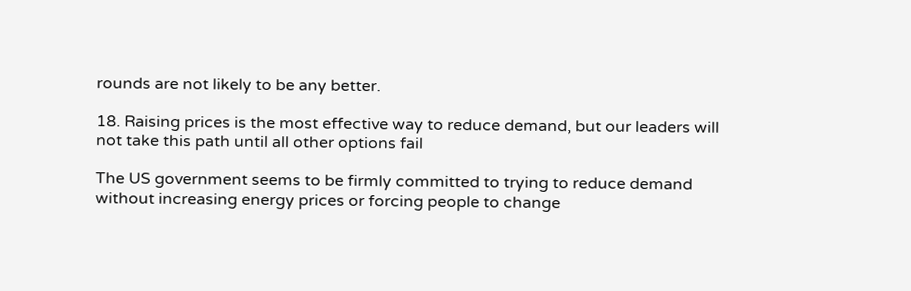rounds are not likely to be any better.

18. Raising prices is the most effective way to reduce demand, but our leaders will not take this path until all other options fail

The US government seems to be firmly committed to trying to reduce demand without increasing energy prices or forcing people to change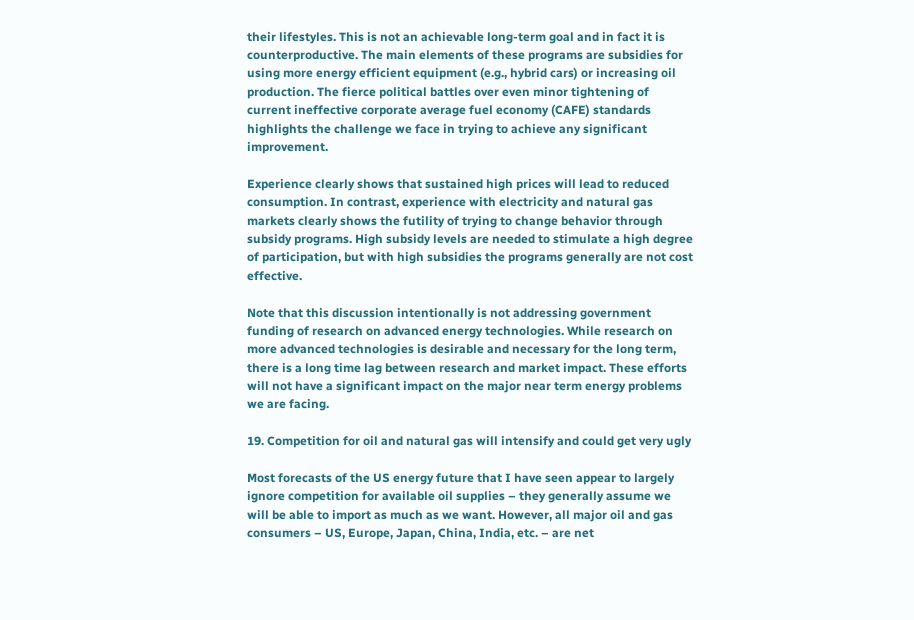their lifestyles. This is not an achievable long-term goal and in fact it is counterproductive. The main elements of these programs are subsidies for using more energy efficient equipment (e.g., hybrid cars) or increasing oil production. The fierce political battles over even minor tightening of current ineffective corporate average fuel economy (CAFE) standards highlights the challenge we face in trying to achieve any significant improvement.

Experience clearly shows that sustained high prices will lead to reduced consumption. In contrast, experience with electricity and natural gas markets clearly shows the futility of trying to change behavior through subsidy programs. High subsidy levels are needed to stimulate a high degree of participation, but with high subsidies the programs generally are not cost effective.

Note that this discussion intentionally is not addressing government funding of research on advanced energy technologies. While research on more advanced technologies is desirable and necessary for the long term, there is a long time lag between research and market impact. These efforts will not have a significant impact on the major near term energy problems we are facing.

19. Competition for oil and natural gas will intensify and could get very ugly

Most forecasts of the US energy future that I have seen appear to largely ignore competition for available oil supplies – they generally assume we will be able to import as much as we want. However, all major oil and gas consumers – US, Europe, Japan, China, India, etc. – are net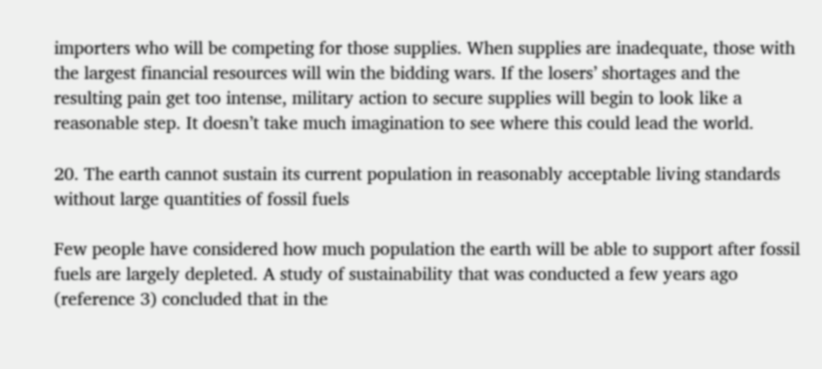importers who will be competing for those supplies. When supplies are inadequate, those with the largest financial resources will win the bidding wars. If the losers’ shortages and the resulting pain get too intense, military action to secure supplies will begin to look like a reasonable step. It doesn’t take much imagination to see where this could lead the world.

20. The earth cannot sustain its current population in reasonably acceptable living standards without large quantities of fossil fuels

Few people have considered how much population the earth will be able to support after fossil fuels are largely depleted. A study of sustainability that was conducted a few years ago (reference 3) concluded that in the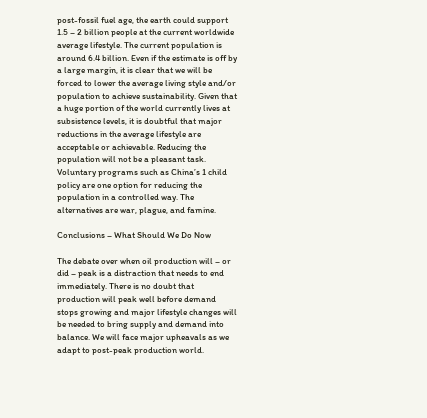post-fossil fuel age, the earth could support 1.5 – 2 billion people at the current worldwide average lifestyle. The current population is around 6.4 billion. Even if the estimate is off by a large margin, it is clear that we will be forced to lower the average living style and/or population to achieve sustainability. Given that a huge portion of the world currently lives at subsistence levels, it is doubtful that major reductions in the average lifestyle are acceptable or achievable. Reducing the population will not be a pleasant task. Voluntary programs such as China’s 1 child policy are one option for reducing the population in a controlled way. The alternatives are war, plague, and famine.

Conclusions – What Should We Do Now

The debate over when oil production will – or did – peak is a distraction that needs to end immediately. There is no doubt that production will peak well before demand stops growing and major lifestyle changes will be needed to bring supply and demand into balance. We will face major upheavals as we adapt to post-peak production world.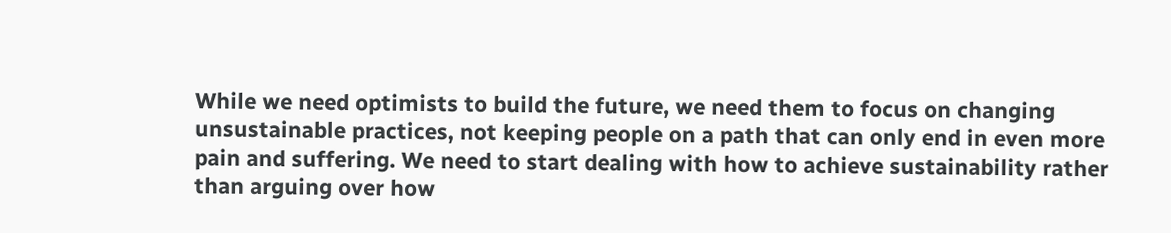While we need optimists to build the future, we need them to focus on changing unsustainable practices, not keeping people on a path that can only end in even more pain and suffering. We need to start dealing with how to achieve sustainability rather than arguing over how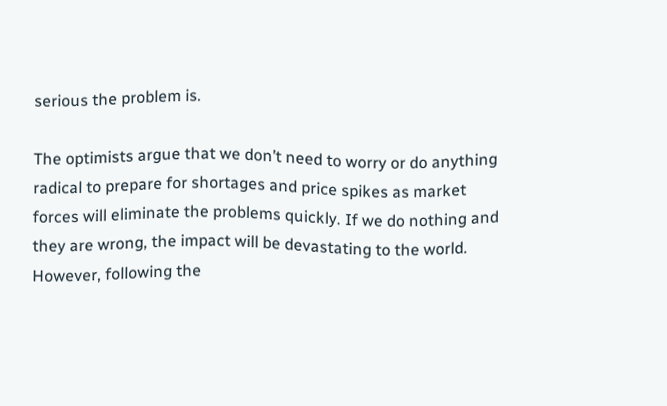serious the problem is.

The optimists argue that we don’t need to worry or do anything radical to prepare for shortages and price spikes as market forces will eliminate the problems quickly. If we do nothing and they are wrong, the impact will be devastating to the world. However, following the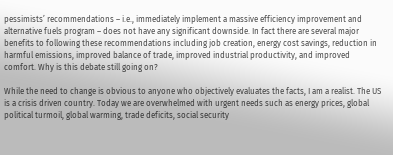pessimists’ recommendations – i.e., immediately implement a massive efficiency improvement and alternative fuels program – does not have any significant downside. In fact there are several major benefits to following these recommendations including job creation, energy cost savings, reduction in harmful emissions, improved balance of trade, improved industrial productivity, and improved comfort. Why is this debate still going on?

While the need to change is obvious to anyone who objectively evaluates the facts, I am a realist. The US is a crisis driven country. Today we are overwhelmed with urgent needs such as energy prices, global political turmoil, global warming, trade deficits, social security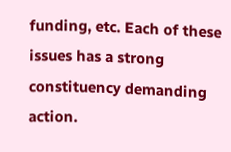funding, etc. Each of these issues has a strong constituency demanding action.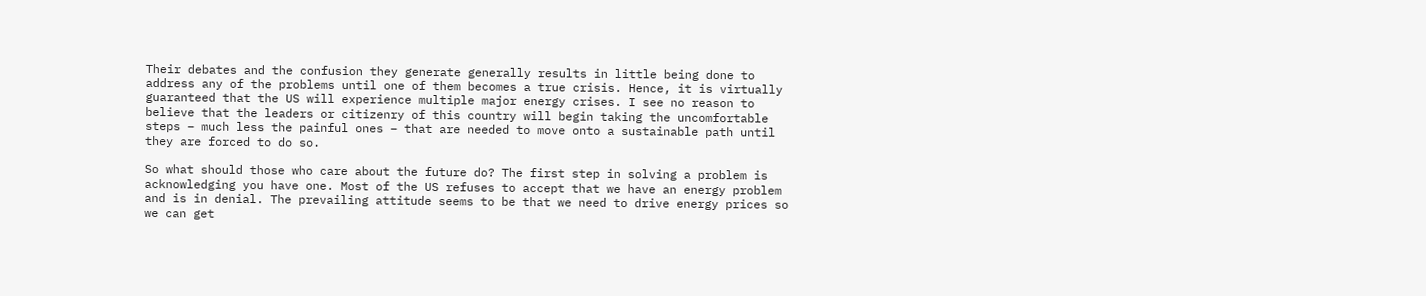Their debates and the confusion they generate generally results in little being done to address any of the problems until one of them becomes a true crisis. Hence, it is virtually guaranteed that the US will experience multiple major energy crises. I see no reason to believe that the leaders or citizenry of this country will begin taking the uncomfortable steps – much less the painful ones – that are needed to move onto a sustainable path until they are forced to do so.

So what should those who care about the future do? The first step in solving a problem is acknowledging you have one. Most of the US refuses to accept that we have an energy problem and is in denial. The prevailing attitude seems to be that we need to drive energy prices so we can get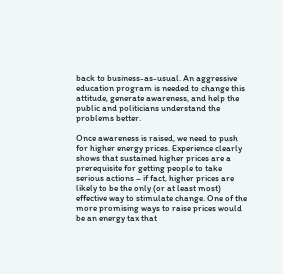back to business-as-usual. An aggressive education program is needed to change this attitude, generate awareness, and help the public and politicians understand the problems better.

Once awareness is raised, we need to push for higher energy prices. Experience clearly shows that sustained higher prices are a prerequisite for getting people to take serious actions – if fact, higher prices are likely to be the only (or at least most) effective way to stimulate change. One of the more promising ways to raise prices would be an energy tax that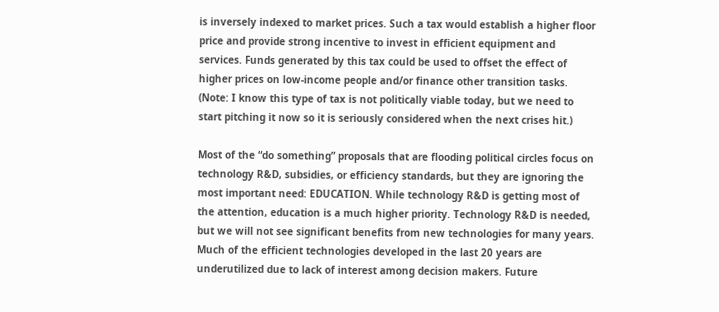is inversely indexed to market prices. Such a tax would establish a higher floor price and provide strong incentive to invest in efficient equipment and services. Funds generated by this tax could be used to offset the effect of higher prices on low-income people and/or finance other transition tasks. (Note: I know this type of tax is not politically viable today, but we need to start pitching it now so it is seriously considered when the next crises hit.)

Most of the “do something” proposals that are flooding political circles focus on technology R&D, subsidies, or efficiency standards, but they are ignoring the most important need: EDUCATION. While technology R&D is getting most of the attention, education is a much higher priority. Technology R&D is needed, but we will not see significant benefits from new technologies for many years. Much of the efficient technologies developed in the last 20 years are underutilized due to lack of interest among decision makers. Future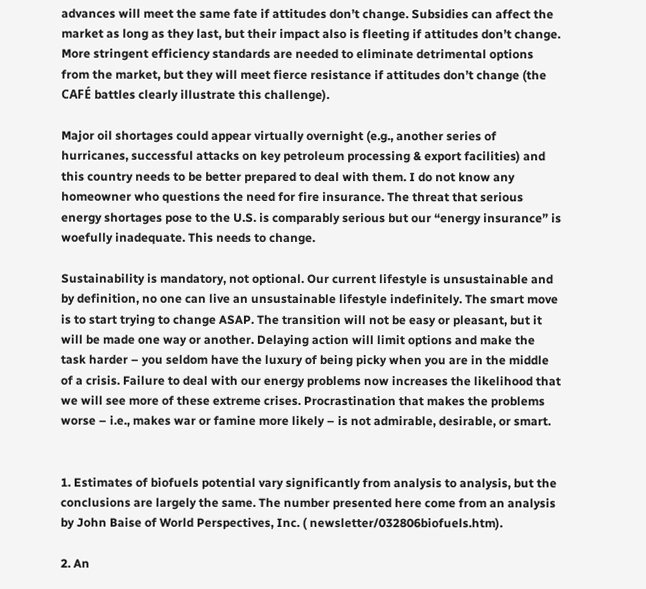advances will meet the same fate if attitudes don’t change. Subsidies can affect the market as long as they last, but their impact also is fleeting if attitudes don’t change. More stringent efficiency standards are needed to eliminate detrimental options from the market, but they will meet fierce resistance if attitudes don’t change (the CAFÉ battles clearly illustrate this challenge).

Major oil shortages could appear virtually overnight (e.g., another series of hurricanes, successful attacks on key petroleum processing & export facilities) and this country needs to be better prepared to deal with them. I do not know any homeowner who questions the need for fire insurance. The threat that serious energy shortages pose to the U.S. is comparably serious but our “energy insurance” is woefully inadequate. This needs to change.

Sustainability is mandatory, not optional. Our current lifestyle is unsustainable and by definition, no one can live an unsustainable lifestyle indefinitely. The smart move is to start trying to change ASAP. The transition will not be easy or pleasant, but it will be made one way or another. Delaying action will limit options and make the task harder – you seldom have the luxury of being picky when you are in the middle of a crisis. Failure to deal with our energy problems now increases the likelihood that we will see more of these extreme crises. Procrastination that makes the problems worse – i.e., makes war or famine more likely – is not admirable, desirable, or smart.


1. Estimates of biofuels potential vary significantly from analysis to analysis, but the conclusions are largely the same. The number presented here come from an analysis by John Baise of World Perspectives, Inc. ( newsletter/032806biofuels.htm).

2. An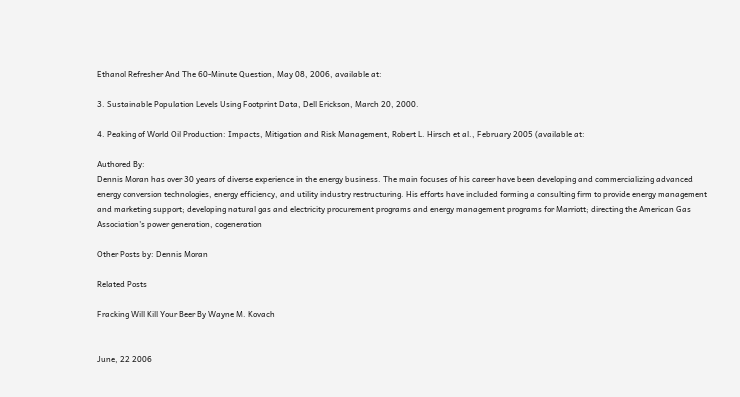Ethanol Refresher And The 60-Minute Question, May 08, 2006, available at:

3. Sustainable Population Levels Using Footprint Data, Dell Erickson, March 20, 2000.

4. Peaking of World Oil Production: Impacts, Mitigation and Risk Management, Robert L. Hirsch et al., February 2005 (available at:

Authored By:
Dennis Moran has over 30 years of diverse experience in the energy business. The main focuses of his career have been developing and commercializing advanced energy conversion technologies, energy efficiency, and utility industry restructuring. His efforts have included forming a consulting firm to provide energy management and marketing support; developing natural gas and electricity procurement programs and energy management programs for Marriott; directing the American Gas Association's power generation, cogeneration

Other Posts by: Dennis Moran

Related Posts

Fracking Will Kill Your Beer By Wayne M. Kovach


June, 22 2006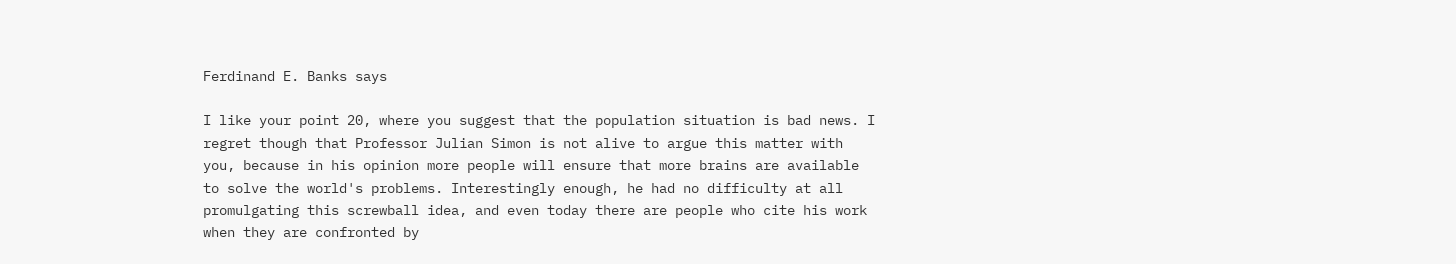Ferdinand E. Banks says

I like your point 20, where you suggest that the population situation is bad news. I regret though that Professor Julian Simon is not alive to argue this matter with you, because in his opinion more people will ensure that more brains are available to solve the world's problems. Interestingly enough, he had no difficulty at all promulgating this screwball idea, and even today there are people who cite his work when they are confronted by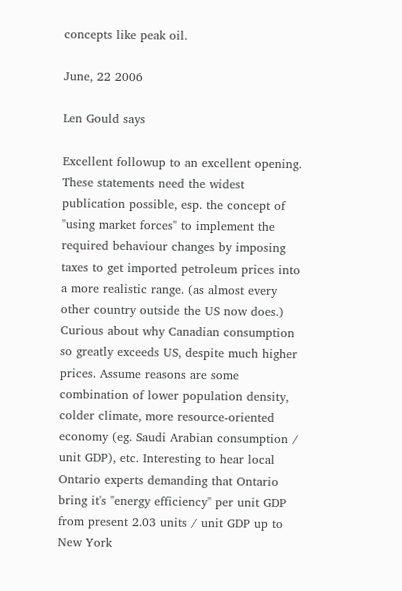concepts like peak oil.

June, 22 2006

Len Gould says

Excellent followup to an excellent opening. These statements need the widest publication possible, esp. the concept of "using market forces" to implement the required behaviour changes by imposing taxes to get imported petroleum prices into a more realistic range. (as almost every other country outside the US now does.) Curious about why Canadian consumption so greatly exceeds US, despite much higher prices. Assume reasons are some combination of lower population density, colder climate, more resource-oriented economy (eg. Saudi Arabian consumption / unit GDP), etc. Interesting to hear local Ontario experts demanding that Ontario bring it's "energy efficiency" per unit GDP from present 2.03 units / unit GDP up to New York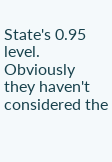State's 0.95 level. Obviously they haven't considered the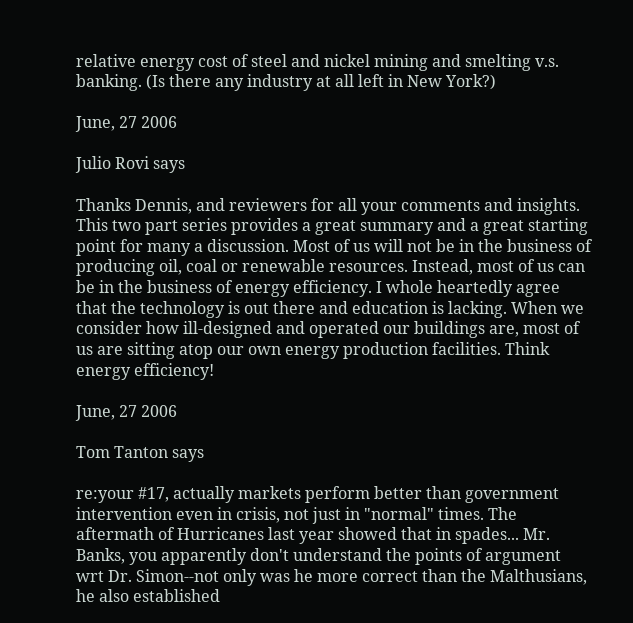relative energy cost of steel and nickel mining and smelting v.s. banking. (Is there any industry at all left in New York?)

June, 27 2006

Julio Rovi says

Thanks Dennis, and reviewers for all your comments and insights. This two part series provides a great summary and a great starting point for many a discussion. Most of us will not be in the business of producing oil, coal or renewable resources. Instead, most of us can be in the business of energy efficiency. I whole heartedly agree that the technology is out there and education is lacking. When we consider how ill-designed and operated our buildings are, most of us are sitting atop our own energy production facilities. Think energy efficiency!

June, 27 2006

Tom Tanton says

re:your #17, actually markets perform better than government intervention even in crisis, not just in "normal" times. The aftermath of Hurricanes last year showed that in spades... Mr. Banks, you apparently don't understand the points of argument wrt Dr. Simon--not only was he more correct than the Malthusians, he also established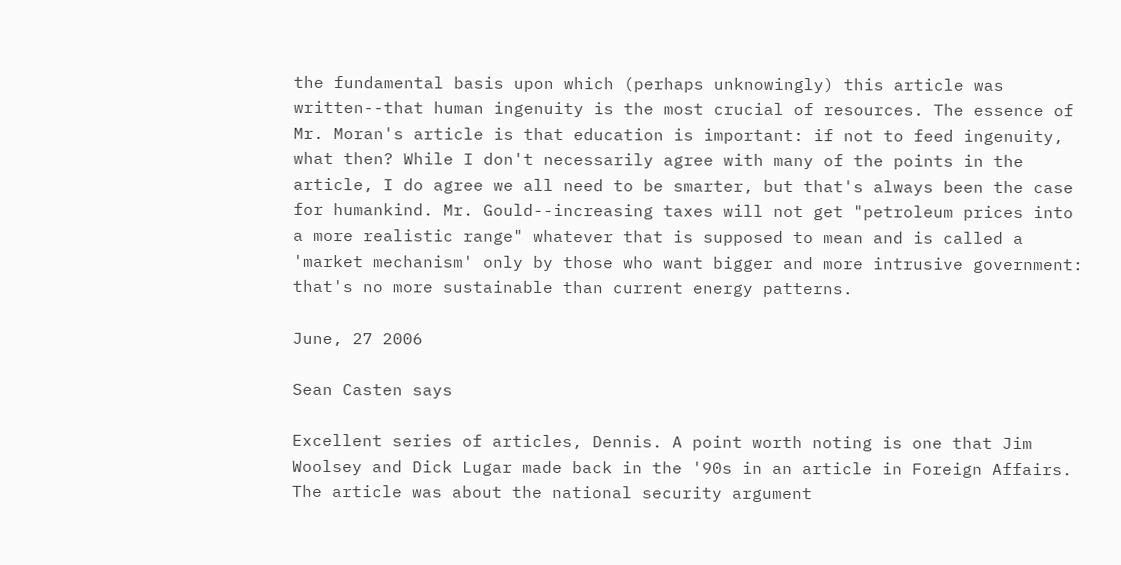the fundamental basis upon which (perhaps unknowingly) this article was written--that human ingenuity is the most crucial of resources. The essence of Mr. Moran's article is that education is important: if not to feed ingenuity, what then? While I don't necessarily agree with many of the points in the article, I do agree we all need to be smarter, but that's always been the case for humankind. Mr. Gould--increasing taxes will not get "petroleum prices into a more realistic range" whatever that is supposed to mean and is called a 'market mechanism' only by those who want bigger and more intrusive government: that's no more sustainable than current energy patterns.

June, 27 2006

Sean Casten says

Excellent series of articles, Dennis. A point worth noting is one that Jim Woolsey and Dick Lugar made back in the '90s in an article in Foreign Affairs. The article was about the national security argument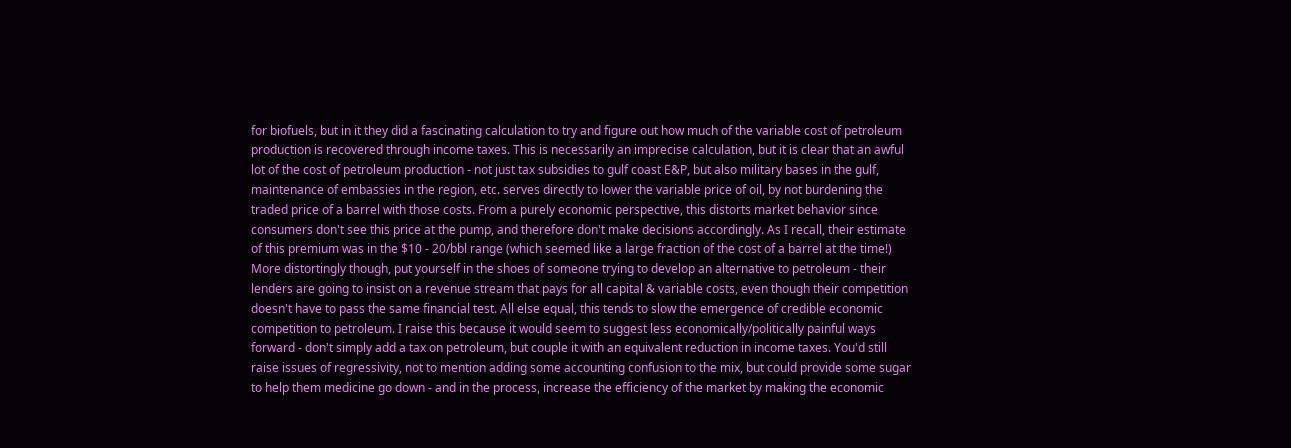for biofuels, but in it they did a fascinating calculation to try and figure out how much of the variable cost of petroleum production is recovered through income taxes. This is necessarily an imprecise calculation, but it is clear that an awful lot of the cost of petroleum production - not just tax subsidies to gulf coast E&P, but also military bases in the gulf, maintenance of embassies in the region, etc. serves directly to lower the variable price of oil, by not burdening the traded price of a barrel with those costs. From a purely economic perspective, this distorts market behavior since consumers don't see this price at the pump, and therefore don't make decisions accordingly. As I recall, their estimate of this premium was in the $10 - 20/bbl range (which seemed like a large fraction of the cost of a barrel at the time!) More distortingly though, put yourself in the shoes of someone trying to develop an alternative to petroleum - their lenders are going to insist on a revenue stream that pays for all capital & variable costs, even though their competition doesn't have to pass the same financial test. All else equal, this tends to slow the emergence of credible economic competition to petroleum. I raise this because it would seem to suggest less economically/politically painful ways forward - don't simply add a tax on petroleum, but couple it with an equivalent reduction in income taxes. You'd still raise issues of regressivity, not to mention adding some accounting confusion to the mix, but could provide some sugar to help them medicine go down - and in the process, increase the efficiency of the market by making the economic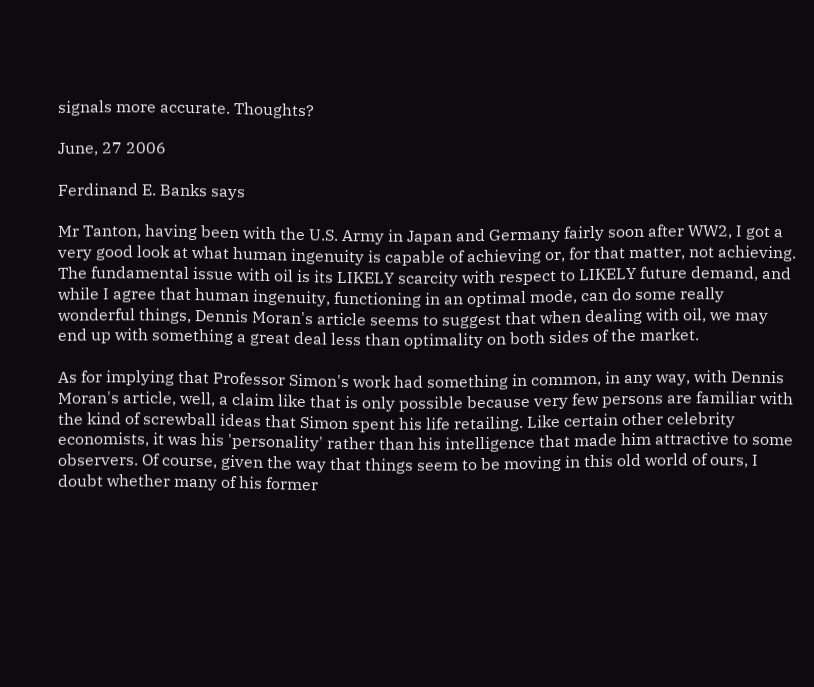signals more accurate. Thoughts?

June, 27 2006

Ferdinand E. Banks says

Mr Tanton, having been with the U.S. Army in Japan and Germany fairly soon after WW2, I got a very good look at what human ingenuity is capable of achieving or, for that matter, not achieving. The fundamental issue with oil is its LIKELY scarcity with respect to LIKELY future demand, and while I agree that human ingenuity, functioning in an optimal mode, can do some really wonderful things, Dennis Moran's article seems to suggest that when dealing with oil, we may end up with something a great deal less than optimality on both sides of the market.

As for implying that Professor Simon's work had something in common, in any way, with Dennis Moran's article, well, a claim like that is only possible because very few persons are familiar with the kind of screwball ideas that Simon spent his life retailing. Like certain other celebrity economists, it was his 'personality' rather than his intelligence that made him attractive to some observers. Of course, given the way that things seem to be moving in this old world of ours, I doubt whether many of his former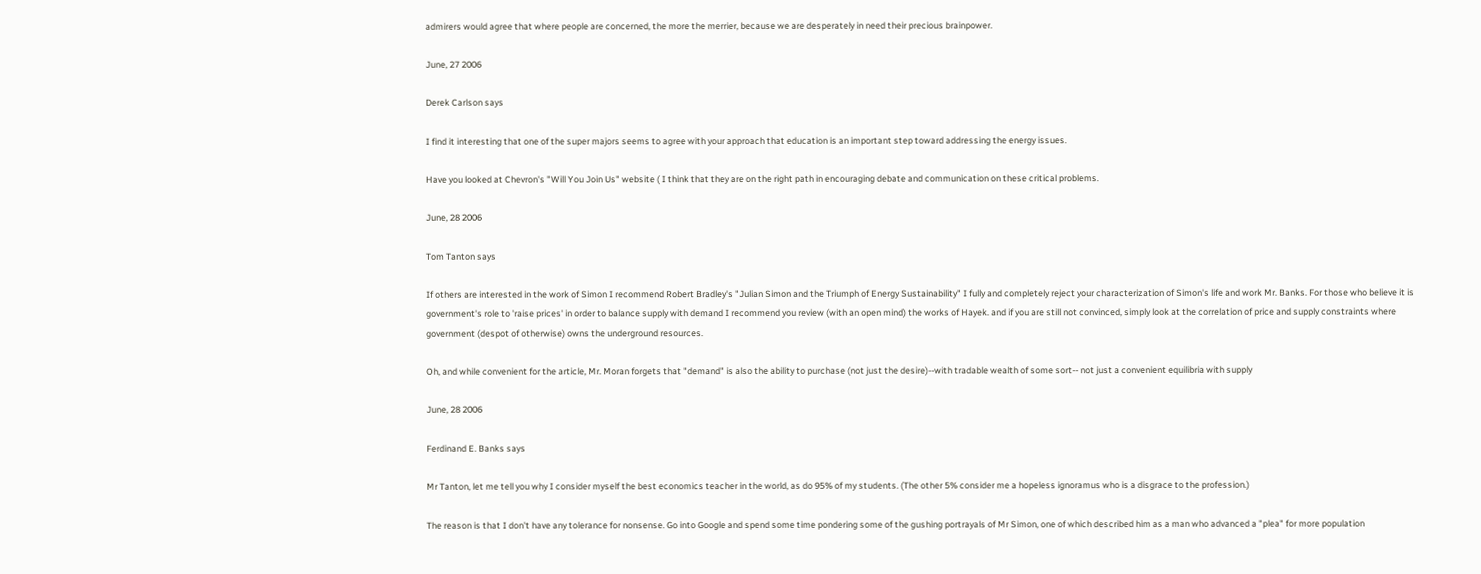admirers would agree that where people are concerned, the more the merrier, because we are desperately in need their precious brainpower.

June, 27 2006

Derek Carlson says

I find it interesting that one of the super majors seems to agree with your approach that education is an important step toward addressing the energy issues.

Have you looked at Chevron's "Will You Join Us" website ( I think that they are on the right path in encouraging debate and communication on these critical problems.

June, 28 2006

Tom Tanton says

If others are interested in the work of Simon I recommend Robert Bradley's "Julian Simon and the Triumph of Energy Sustainability" I fully and completely reject your characterization of Simon's life and work Mr. Banks. For those who believe it is government's role to 'raise prices' in order to balance supply with demand I recommend you review (with an open mind) the works of Hayek. and if you are still not convinced, simply look at the correlation of price and supply constraints where government (despot of otherwise) owns the underground resources.

Oh, and while convenient for the article, Mr. Moran forgets that "demand" is also the ability to purchase (not just the desire)--with tradable wealth of some sort-- not just a convenient equilibria with supply

June, 28 2006

Ferdinand E. Banks says

Mr Tanton, let me tell you why I consider myself the best economics teacher in the world, as do 95% of my students. (The other 5% consider me a hopeless ignoramus who is a disgrace to the profession.)

The reason is that I don't have any tolerance for nonsense. Go into Google and spend some time pondering some of the gushing portrayals of Mr Simon, one of which described him as a man who advanced a "plea" for more population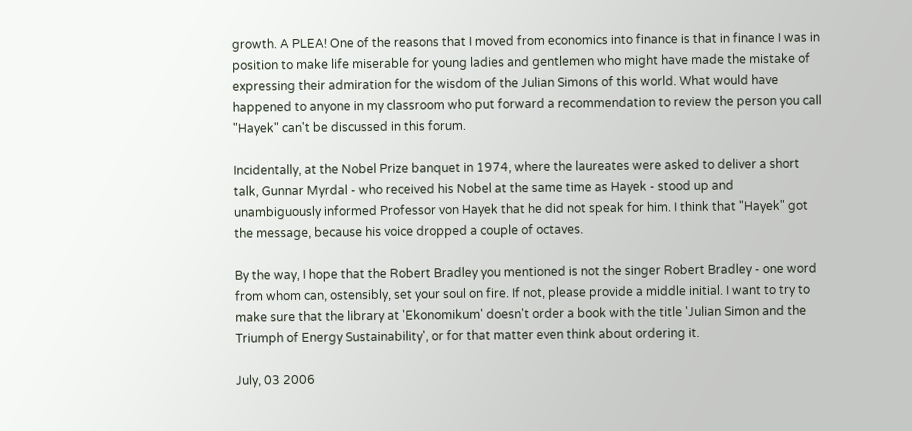growth. A PLEA! One of the reasons that I moved from economics into finance is that in finance I was in position to make life miserable for young ladies and gentlemen who might have made the mistake of expressing their admiration for the wisdom of the Julian Simons of this world. What would have happened to anyone in my classroom who put forward a recommendation to review the person you call "Hayek" can't be discussed in this forum.

Incidentally, at the Nobel Prize banquet in 1974, where the laureates were asked to deliver a short talk, Gunnar Myrdal - who received his Nobel at the same time as Hayek - stood up and unambiguously informed Professor von Hayek that he did not speak for him. I think that "Hayek" got the message, because his voice dropped a couple of octaves.

By the way, I hope that the Robert Bradley you mentioned is not the singer Robert Bradley - one word from whom can, ostensibly, set your soul on fire. If not, please provide a middle initial. I want to try to make sure that the library at 'Ekonomikum' doesn't order a book with the title 'Julian Simon and the Triumph of Energy Sustainability', or for that matter even think about ordering it.

July, 03 2006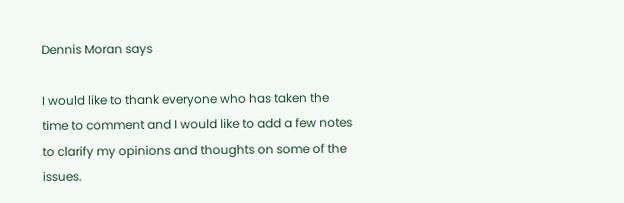Dennis Moran says

I would like to thank everyone who has taken the time to comment and I would like to add a few notes to clarify my opinions and thoughts on some of the issues.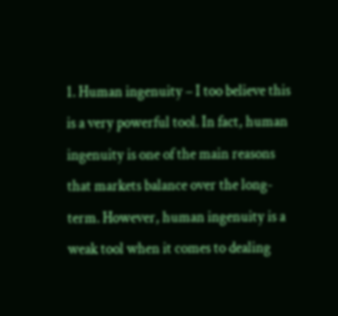1. Human ingenuity – I too believe this is a very powerful tool. In fact, human ingenuity is one of the main reasons that markets balance over the long-term. However, human ingenuity is a weak tool when it comes to dealing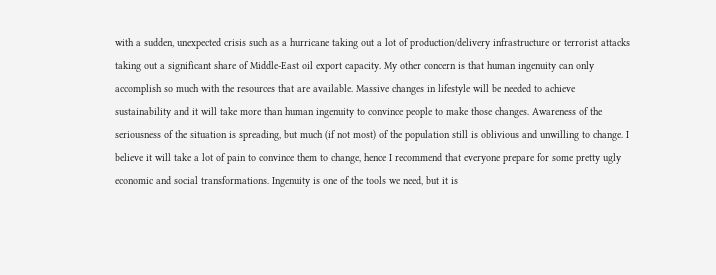with a sudden, unexpected crisis such as a hurricane taking out a lot of production/delivery infrastructure or terrorist attacks taking out a significant share of Middle-East oil export capacity. My other concern is that human ingenuity can only accomplish so much with the resources that are available. Massive changes in lifestyle will be needed to achieve sustainability and it will take more than human ingenuity to convince people to make those changes. Awareness of the seriousness of the situation is spreading, but much (if not most) of the population still is oblivious and unwilling to change. I believe it will take a lot of pain to convince them to change, hence I recommend that everyone prepare for some pretty ugly economic and social transformations. Ingenuity is one of the tools we need, but it is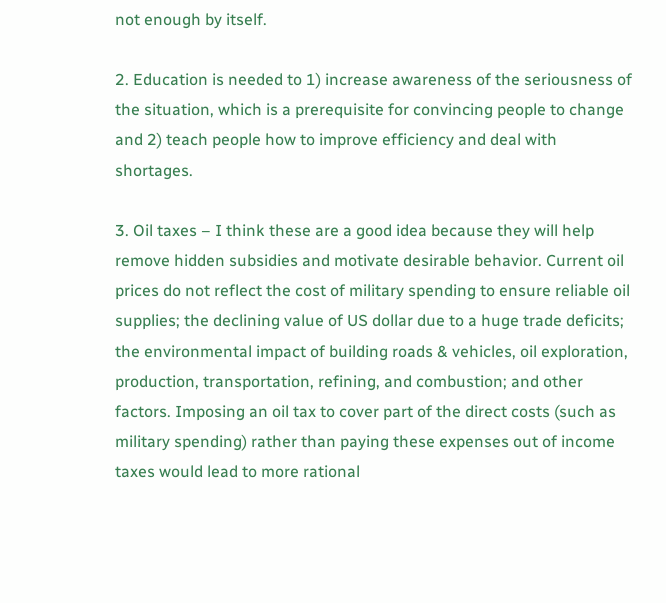not enough by itself.

2. Education is needed to 1) increase awareness of the seriousness of the situation, which is a prerequisite for convincing people to change and 2) teach people how to improve efficiency and deal with shortages.

3. Oil taxes – I think these are a good idea because they will help remove hidden subsidies and motivate desirable behavior. Current oil prices do not reflect the cost of military spending to ensure reliable oil supplies; the declining value of US dollar due to a huge trade deficits; the environmental impact of building roads & vehicles, oil exploration, production, transportation, refining, and combustion; and other factors. Imposing an oil tax to cover part of the direct costs (such as military spending) rather than paying these expenses out of income taxes would lead to more rational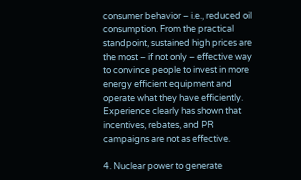consumer behavior – i.e., reduced oil consumption. From the practical standpoint, sustained high prices are the most – if not only – effective way to convince people to invest in more energy efficient equipment and operate what they have efficiently. Experience clearly has shown that incentives, rebates, and PR campaigns are not as effective.

4. Nuclear power to generate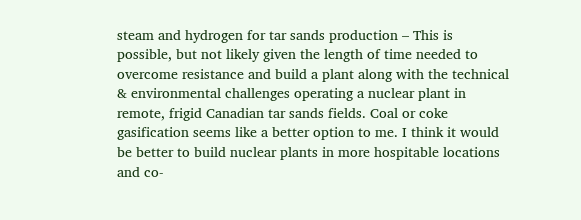steam and hydrogen for tar sands production – This is possible, but not likely given the length of time needed to overcome resistance and build a plant along with the technical & environmental challenges operating a nuclear plant in remote, frigid Canadian tar sands fields. Coal or coke gasification seems like a better option to me. I think it would be better to build nuclear plants in more hospitable locations and co-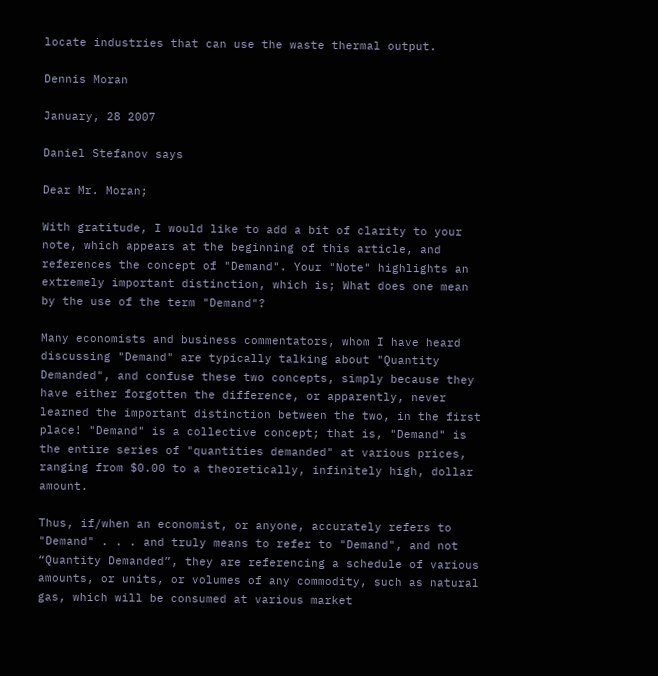locate industries that can use the waste thermal output.

Dennis Moran

January, 28 2007

Daniel Stefanov says

Dear Mr. Moran;

With gratitude, I would like to add a bit of clarity to your note, which appears at the beginning of this article, and references the concept of "Demand". Your "Note" highlights an extremely important distinction, which is; What does one mean by the use of the term "Demand"?

Many economists and business commentators, whom I have heard discussing "Demand" are typically talking about "Quantity Demanded", and confuse these two concepts, simply because they have either forgotten the difference, or apparently, never learned the important distinction between the two, in the first place! "Demand" is a collective concept; that is, "Demand" is the entire series of "quantities demanded" at various prices, ranging from $0.00 to a theoretically, infinitely high, dollar amount.

Thus, if/when an economist, or anyone, accurately refers to "Demand" . . . and truly means to refer to "Demand", and not “Quantity Demanded”, they are referencing a schedule of various amounts, or units, or volumes of any commodity, such as natural gas, which will be consumed at various market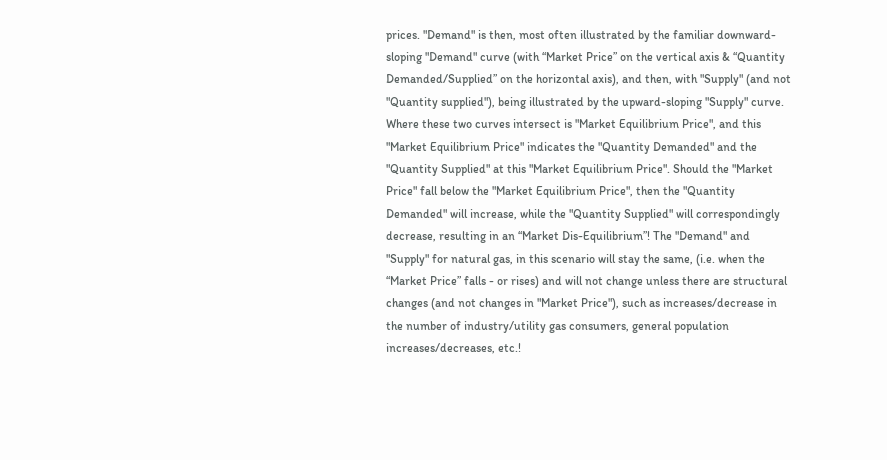prices. "Demand" is then, most often illustrated by the familiar downward-sloping "Demand" curve (with “Market Price” on the vertical axis & “Quantity Demanded/Supplied” on the horizontal axis), and then, with "Supply" (and not "Quantity supplied"), being illustrated by the upward-sloping "Supply" curve. Where these two curves intersect is "Market Equilibrium Price", and this "Market Equilibrium Price" indicates the "Quantity Demanded" and the "Quantity Supplied" at this "Market Equilibrium Price". Should the "Market Price" fall below the "Market Equilibrium Price", then the "Quantity Demanded" will increase, while the "Quantity Supplied" will correspondingly decrease, resulting in an “Market Dis-Equilibrium”! The "Demand" and "Supply" for natural gas, in this scenario will stay the same, (i.e. when the “Market Price” falls - or rises) and will not change unless there are structural changes (and not changes in "Market Price"), such as increases/decrease in the number of industry/utility gas consumers, general population increases/decreases, etc.!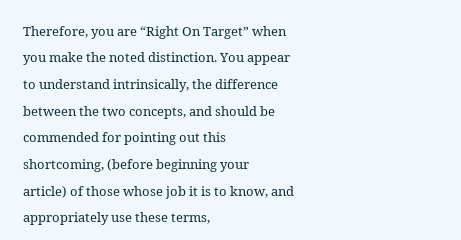Therefore, you are “Right On Target” when you make the noted distinction. You appear to understand intrinsically, the difference between the two concepts, and should be commended for pointing out this shortcoming, (before beginning your article) of those whose job it is to know, and appropriately use these terms,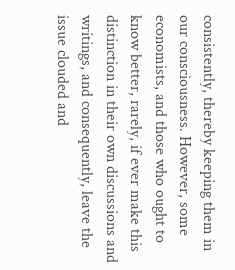consistently, thereby keeping them in our consciousness. However, some economists, and those who ought to know better, rarely, if ever make this distinction in their own discussions and writings, and consequently, leave the issue clouded and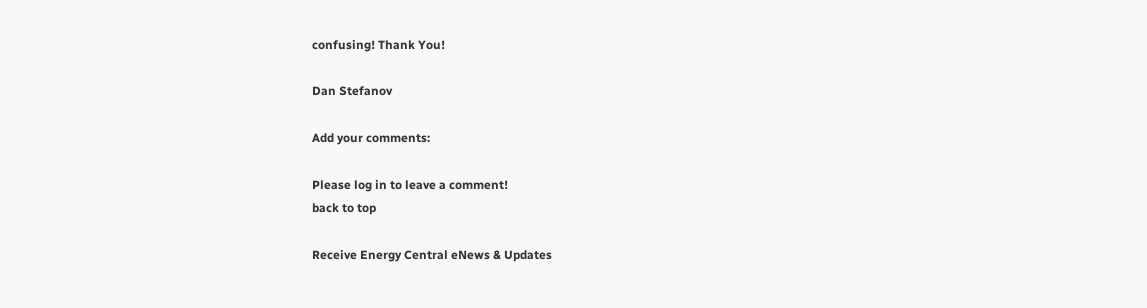confusing! Thank You!

Dan Stefanov

Add your comments:

Please log in to leave a comment!
back to top

Receive Energy Central eNews & Updates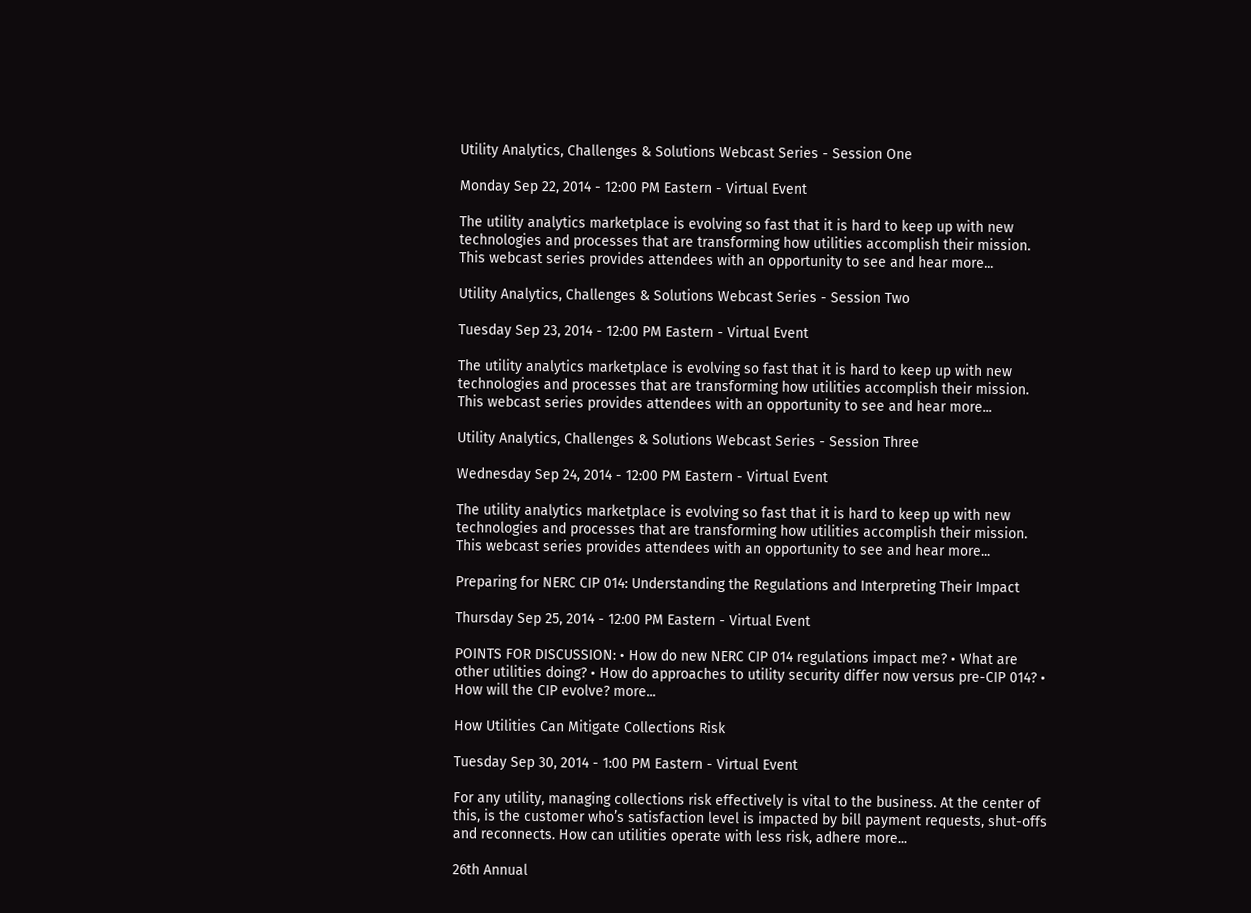Utility Analytics, Challenges & Solutions Webcast Series - Session One

Monday Sep 22, 2014 - 12:00 PM Eastern - Virtual Event

The utility analytics marketplace is evolving so fast that it is hard to keep up with new technologies and processes that are transforming how utilities accomplish their mission. This webcast series provides attendees with an opportunity to see and hear more...

Utility Analytics, Challenges & Solutions Webcast Series - Session Two

Tuesday Sep 23, 2014 - 12:00 PM Eastern - Virtual Event

The utility analytics marketplace is evolving so fast that it is hard to keep up with new technologies and processes that are transforming how utilities accomplish their mission. This webcast series provides attendees with an opportunity to see and hear more...

Utility Analytics, Challenges & Solutions Webcast Series - Session Three

Wednesday Sep 24, 2014 - 12:00 PM Eastern - Virtual Event

The utility analytics marketplace is evolving so fast that it is hard to keep up with new technologies and processes that are transforming how utilities accomplish their mission. This webcast series provides attendees with an opportunity to see and hear more...

Preparing for NERC CIP 014: Understanding the Regulations and Interpreting Their Impact

Thursday Sep 25, 2014 - 12:00 PM Eastern - Virtual Event

POINTS FOR DISCUSSION: • How do new NERC CIP 014 regulations impact me? • What are other utilities doing? • How do approaches to utility security differ now versus pre-CIP 014? • How will the CIP evolve? more...

How Utilities Can Mitigate Collections Risk

Tuesday Sep 30, 2014 - 1:00 PM Eastern - Virtual Event

For any utility, managing collections risk effectively is vital to the business. At the center of this, is the customer who’s satisfaction level is impacted by bill payment requests, shut-offs and reconnects. How can utilities operate with less risk, adhere more...

26th Annual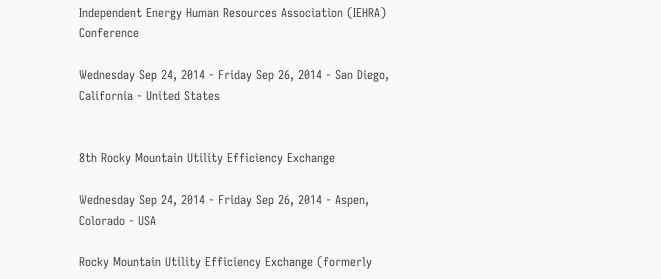Independent Energy Human Resources Association (IEHRA) Conference

Wednesday Sep 24, 2014 - Friday Sep 26, 2014 - San Diego, California - United States


8th Rocky Mountain Utility Efficiency Exchange

Wednesday Sep 24, 2014 - Friday Sep 26, 2014 - Aspen, Colorado - USA

Rocky Mountain Utility Efficiency Exchange (formerly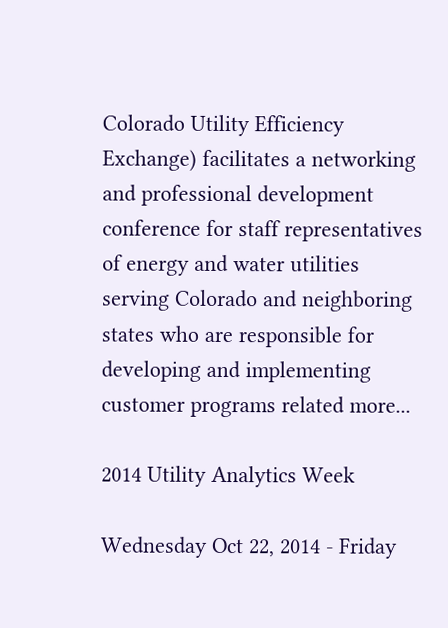Colorado Utility Efficiency Exchange) facilitates a networking and professional development conference for staff representatives of energy and water utilities serving Colorado and neighboring states who are responsible for developing and implementing customer programs related more...

2014 Utility Analytics Week

Wednesday Oct 22, 2014 - Friday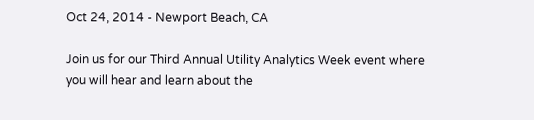Oct 24, 2014 - Newport Beach, CA

Join us for our Third Annual Utility Analytics Week event where you will hear and learn about the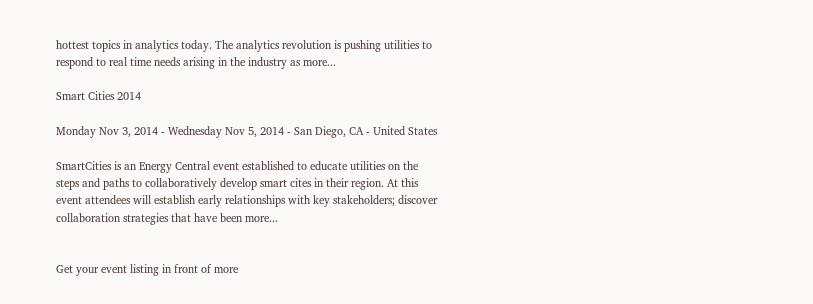hottest topics in analytics today. The analytics revolution is pushing utilities to respond to real time needs arising in the industry as more...

Smart Cities 2014

Monday Nov 3, 2014 - Wednesday Nov 5, 2014 - San Diego, CA - United States

SmartCities is an Energy Central event established to educate utilities on the steps and paths to collaboratively develop smart cites in their region. At this event attendees will establish early relationships with key stakeholders; discover collaboration strategies that have been more...


Get your event listing in front of more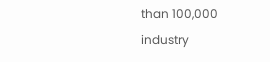than 100,000 industry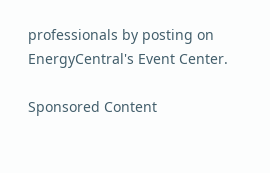professionals by posting on EnergyCentral's Event Center.

Sponsored Content